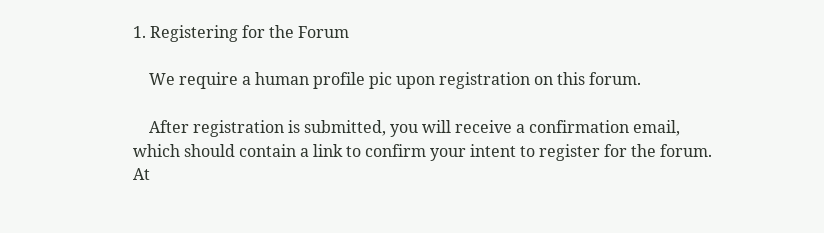1. Registering for the Forum

    We require a human profile pic upon registration on this forum.

    After registration is submitted, you will receive a confirmation email, which should contain a link to confirm your intent to register for the forum. At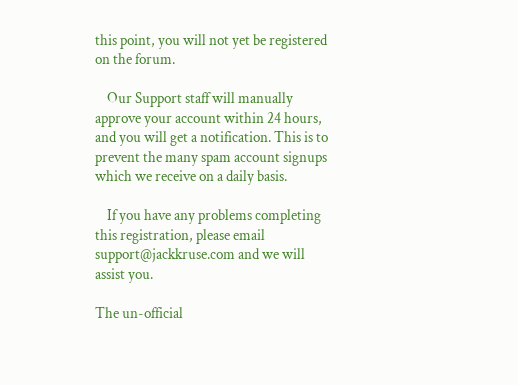this point, you will not yet be registered on the forum.

    Our Support staff will manually approve your account within 24 hours, and you will get a notification. This is to prevent the many spam account signups which we receive on a daily basis.

    If you have any problems completing this registration, please email support@jackkruse.com and we will assist you.

The un-official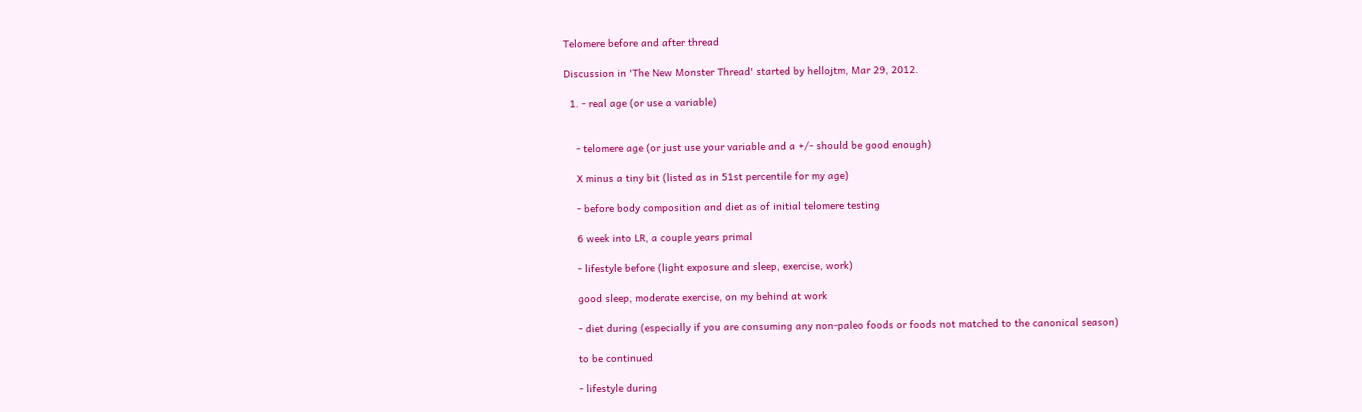Telomere before and after thread

Discussion in 'The New Monster Thread' started by hellojtm, Mar 29, 2012.

  1. - real age (or use a variable)


    - telomere age (or just use your variable and a +/- should be good enough)

    X minus a tiny bit (listed as in 51st percentile for my age)

    - before body composition and diet as of initial telomere testing

    6 week into LR, a couple years primal

    - lifestyle before (light exposure and sleep, exercise, work)

    good sleep, moderate exercise, on my behind at work

    - diet during (especially if you are consuming any non-paleo foods or foods not matched to the canonical season)

    to be continued

    - lifestyle during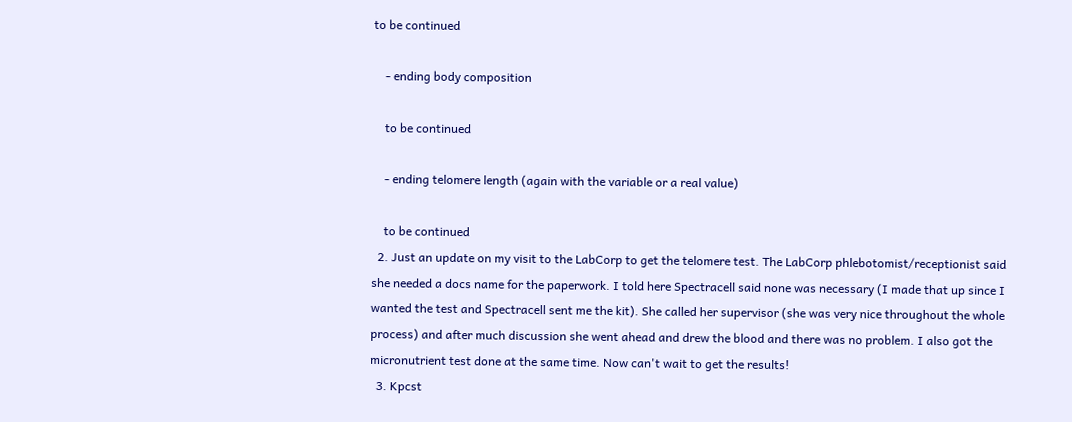to be continued

    - ending body composition

    to be continued

    - ending telomere length (again with the variable or a real value)

    to be continued
  2. Just an update on my visit to the LabCorp to get the telomere test. The LabCorp phlebotomist/receptionist said she needed a docs name for the paperwork. I told here Spectracell said none was necessary (I made that up since I wanted the test and Spectracell sent me the kit). She called her supervisor (she was very nice throughout the whole process) and after much discussion she went ahead and drew the blood and there was no problem. I also got the micronutrient test done at the same time. Now can't wait to get the results!
  3. Kpcst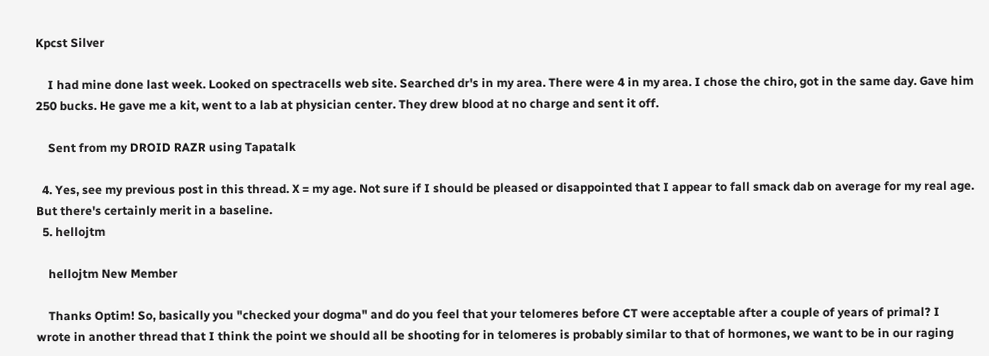Kpcst Silver

    I had mine done last week. Looked on spectracells web site. Searched dr's in my area. There were 4 in my area. I chose the chiro, got in the same day. Gave him 250 bucks. He gave me a kit, went to a lab at physician center. They drew blood at no charge and sent it off.

    Sent from my DROID RAZR using Tapatalk

  4. Yes, see my previous post in this thread. X = my age. Not sure if I should be pleased or disappointed that I appear to fall smack dab on average for my real age. But there's certainly merit in a baseline.
  5. hellojtm

    hellojtm New Member

    Thanks Optim! So, basically you "checked your dogma" and do you feel that your telomeres before CT were acceptable after a couple of years of primal? I wrote in another thread that I think the point we should all be shooting for in telomeres is probably similar to that of hormones, we want to be in our raging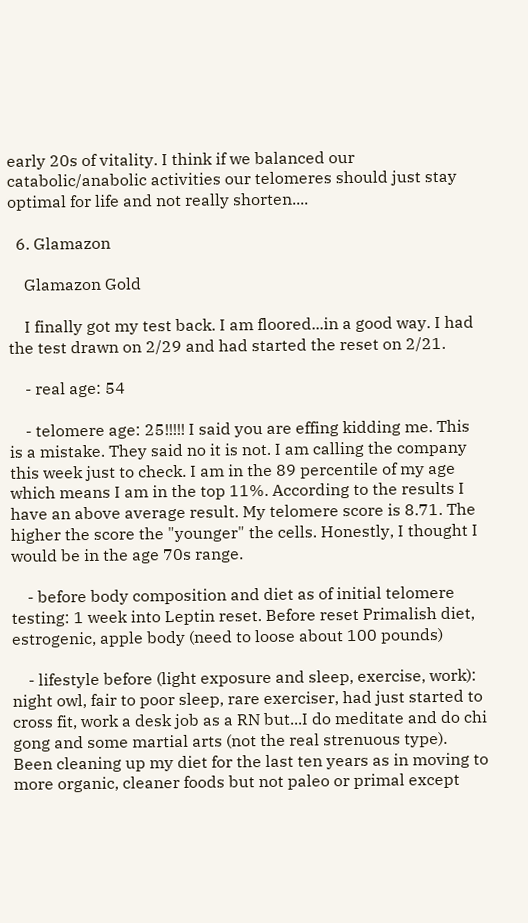early 20s of vitality. I think if we balanced our catabolic/anabolic activities our telomeres should just stay optimal for life and not really shorten....

  6. Glamazon

    Glamazon Gold

    I finally got my test back. I am floored...in a good way. I had the test drawn on 2/29 and had started the reset on 2/21.

    - real age: 54

    - telomere age: 25!!!!! I said you are effing kidding me. This is a mistake. They said no it is not. I am calling the company this week just to check. I am in the 89 percentile of my age which means I am in the top 11%. According to the results I have an above average result. My telomere score is 8.71. The higher the score the "younger" the cells. Honestly, I thought I would be in the age 70s range.

    - before body composition and diet as of initial telomere testing: 1 week into Leptin reset. Before reset Primalish diet, estrogenic, apple body (need to loose about 100 pounds)

    - lifestyle before (light exposure and sleep, exercise, work): night owl, fair to poor sleep, rare exerciser, had just started to cross fit, work a desk job as a RN but...I do meditate and do chi gong and some martial arts (not the real strenuous type). Been cleaning up my diet for the last ten years as in moving to more organic, cleaner foods but not paleo or primal except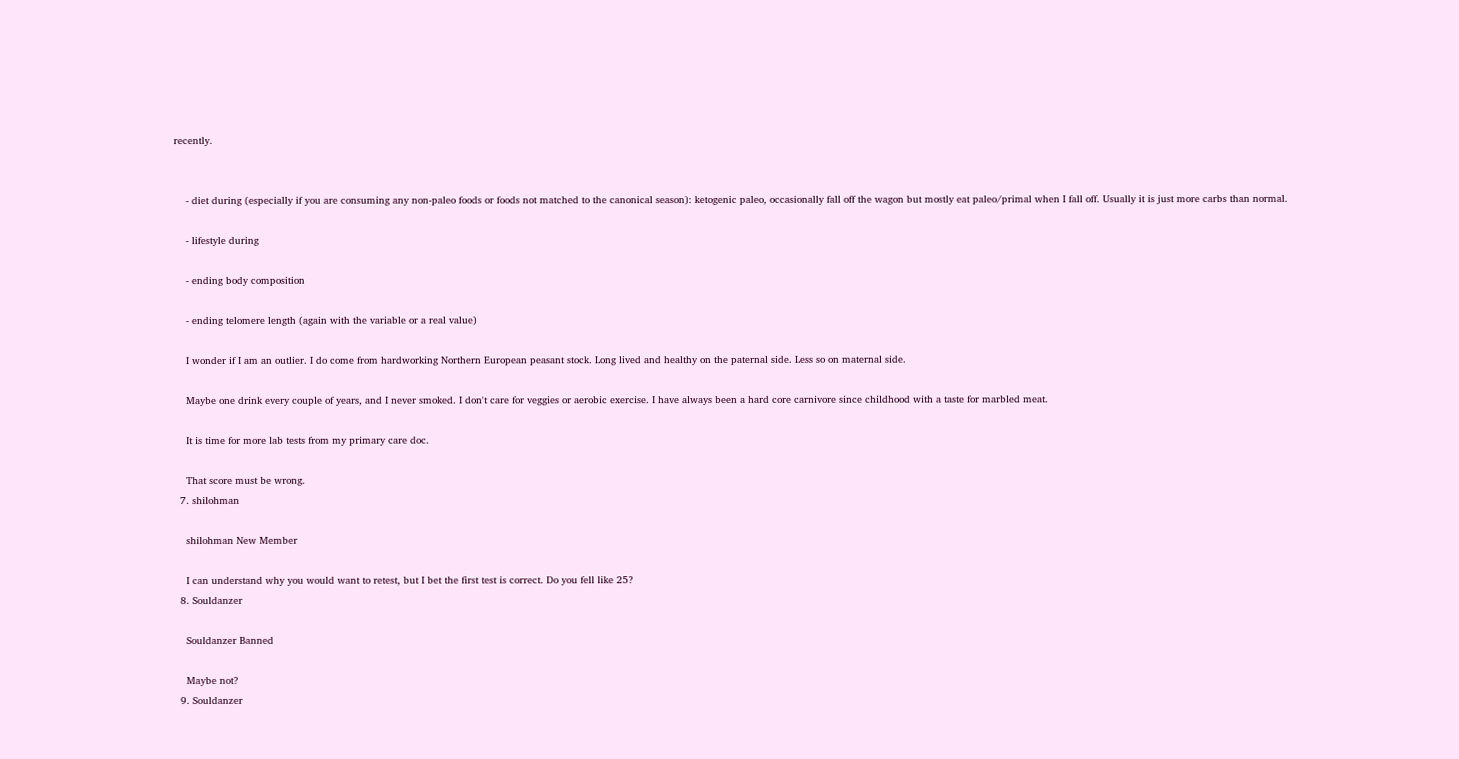recently.


    - diet during (especially if you are consuming any non-paleo foods or foods not matched to the canonical season): ketogenic paleo, occasionally fall off the wagon but mostly eat paleo/primal when I fall off. Usually it is just more carbs than normal.

    - lifestyle during

    - ending body composition

    - ending telomere length (again with the variable or a real value)

    I wonder if I am an outlier. I do come from hardworking Northern European peasant stock. Long lived and healthy on the paternal side. Less so on maternal side.

    Maybe one drink every couple of years, and I never smoked. I don't care for veggies or aerobic exercise. I have always been a hard core carnivore since childhood with a taste for marbled meat.

    It is time for more lab tests from my primary care doc.

    That score must be wrong.
  7. shilohman

    shilohman New Member

    I can understand why you would want to retest, but I bet the first test is correct. Do you fell like 25?
  8. Souldanzer

    Souldanzer Banned

    Maybe not?
  9. Souldanzer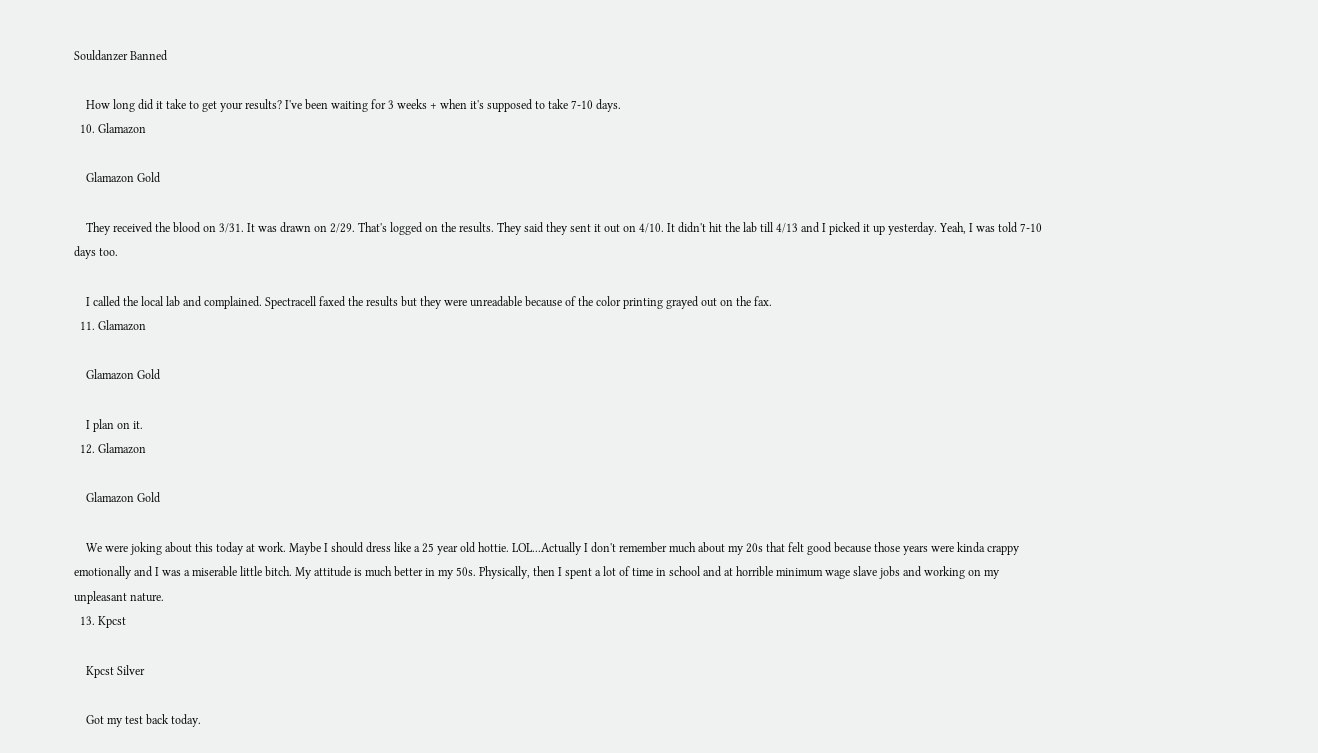Souldanzer Banned

    How long did it take to get your results? I've been waiting for 3 weeks + when it's supposed to take 7-10 days.
  10. Glamazon

    Glamazon Gold

    They received the blood on 3/31. It was drawn on 2/29. That's logged on the results. They said they sent it out on 4/10. It didn't hit the lab till 4/13 and I picked it up yesterday. Yeah, I was told 7-10 days too.

    I called the local lab and complained. Spectracell faxed the results but they were unreadable because of the color printing grayed out on the fax.
  11. Glamazon

    Glamazon Gold

    I plan on it.
  12. Glamazon

    Glamazon Gold

    We were joking about this today at work. Maybe I should dress like a 25 year old hottie. LOL...Actually I don't remember much about my 20s that felt good because those years were kinda crappy emotionally and I was a miserable little bitch. My attitude is much better in my 50s. Physically, then I spent a lot of time in school and at horrible minimum wage slave jobs and working on my unpleasant nature.
  13. Kpcst

    Kpcst Silver

    Got my test back today.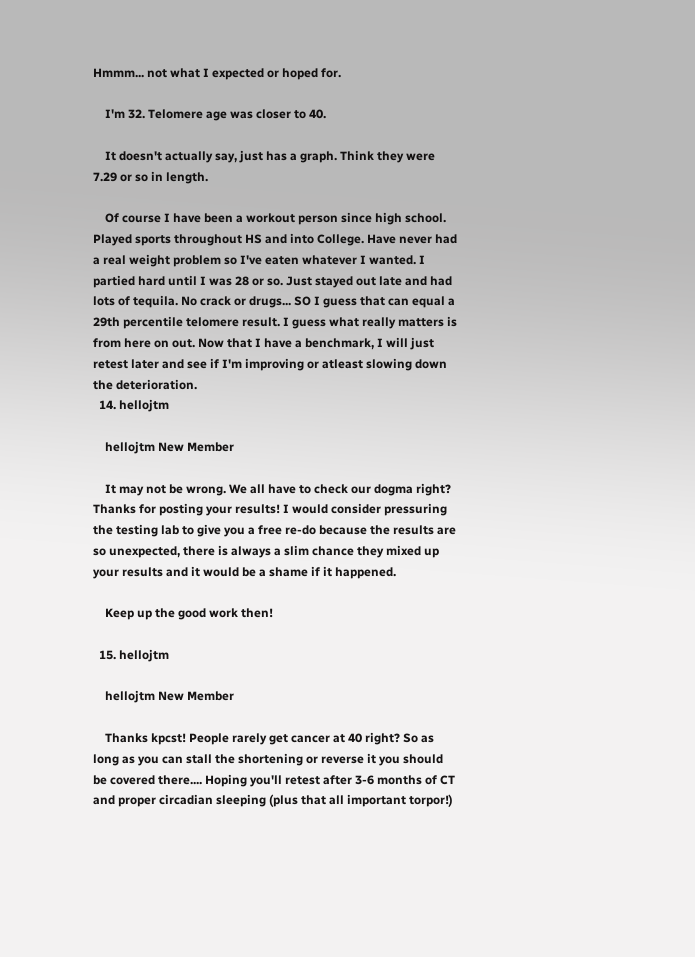Hmmm... not what I expected or hoped for.

    I'm 32. Telomere age was closer to 40.

    It doesn't actually say, just has a graph. Think they were 7.29 or so in length.

    Of course I have been a workout person since high school. Played sports throughout HS and into College. Have never had a real weight problem so I've eaten whatever I wanted. I partied hard until I was 28 or so. Just stayed out late and had lots of tequila. No crack or drugs... SO I guess that can equal a 29th percentile telomere result. I guess what really matters is from here on out. Now that I have a benchmark, I will just retest later and see if I'm improving or atleast slowing down the deterioration.
  14. hellojtm

    hellojtm New Member

    It may not be wrong. We all have to check our dogma right? Thanks for posting your results! I would consider pressuring the testing lab to give you a free re-do because the results are so unexpected, there is always a slim chance they mixed up your results and it would be a shame if it happened.

    Keep up the good work then!

  15. hellojtm

    hellojtm New Member

    Thanks kpcst! People rarely get cancer at 40 right? So as long as you can stall the shortening or reverse it you should be covered there.... Hoping you'll retest after 3-6 months of CT and proper circadian sleeping (plus that all important torpor!)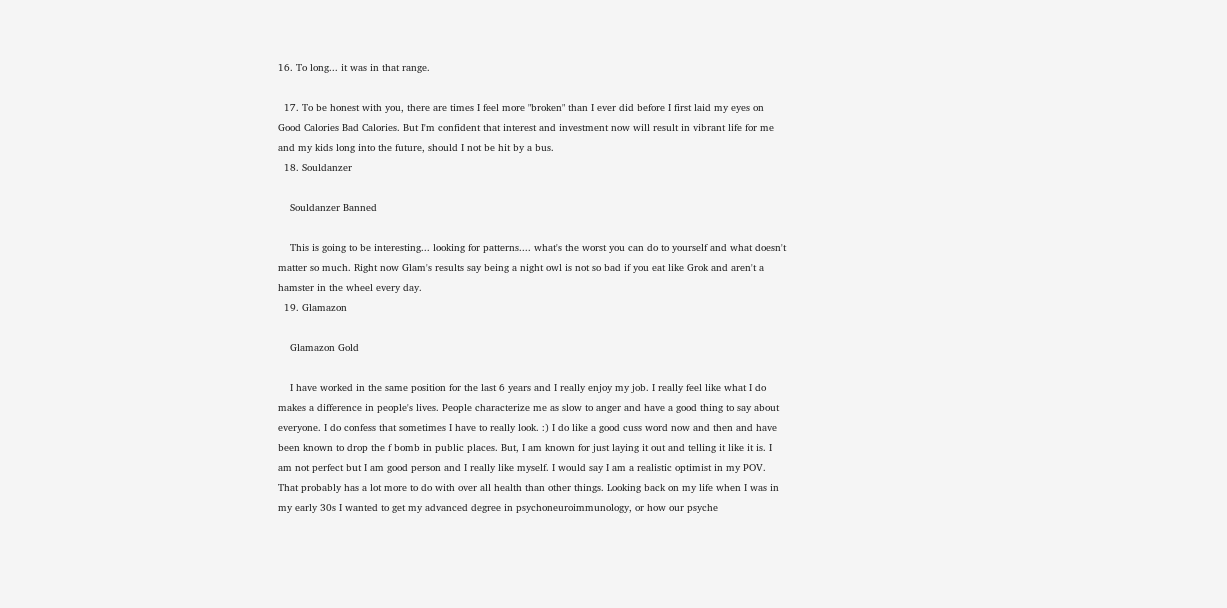16. To long... it was in that range.

  17. To be honest with you, there are times I feel more "broken" than I ever did before I first laid my eyes on Good Calories Bad Calories. But I'm confident that interest and investment now will result in vibrant life for me and my kids long into the future, should I not be hit by a bus.
  18. Souldanzer

    Souldanzer Banned

    This is going to be interesting... looking for patterns.... what's the worst you can do to yourself and what doesn't matter so much. Right now Glam's results say being a night owl is not so bad if you eat like Grok and aren't a hamster in the wheel every day.
  19. Glamazon

    Glamazon Gold

    I have worked in the same position for the last 6 years and I really enjoy my job. I really feel like what I do makes a difference in people's lives. People characterize me as slow to anger and have a good thing to say about everyone. I do confess that sometimes I have to really look. :) I do like a good cuss word now and then and have been known to drop the f bomb in public places. But, I am known for just laying it out and telling it like it is. I am not perfect but I am good person and I really like myself. I would say I am a realistic optimist in my POV. That probably has a lot more to do with over all health than other things. Looking back on my life when I was in my early 30s I wanted to get my advanced degree in psychoneuroimmunology, or how our psyche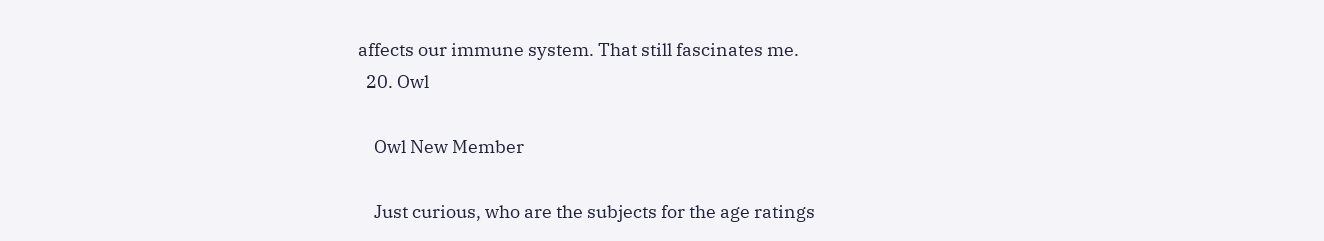affects our immune system. That still fascinates me.
  20. Owl

    Owl New Member

    Just curious, who are the subjects for the age ratings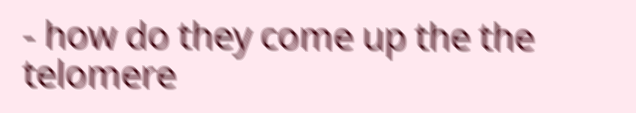- how do they come up the the telomere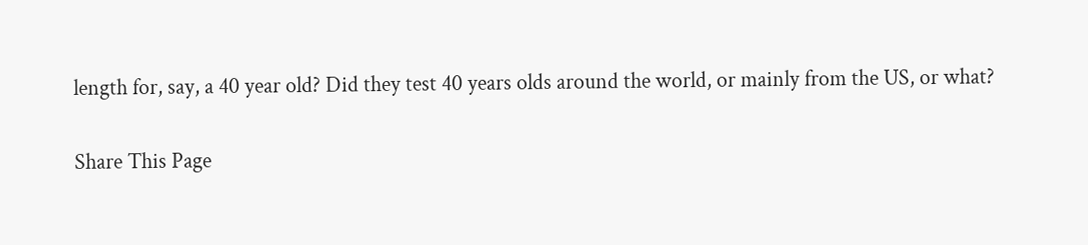length for, say, a 40 year old? Did they test 40 years olds around the world, or mainly from the US, or what?

Share This Page